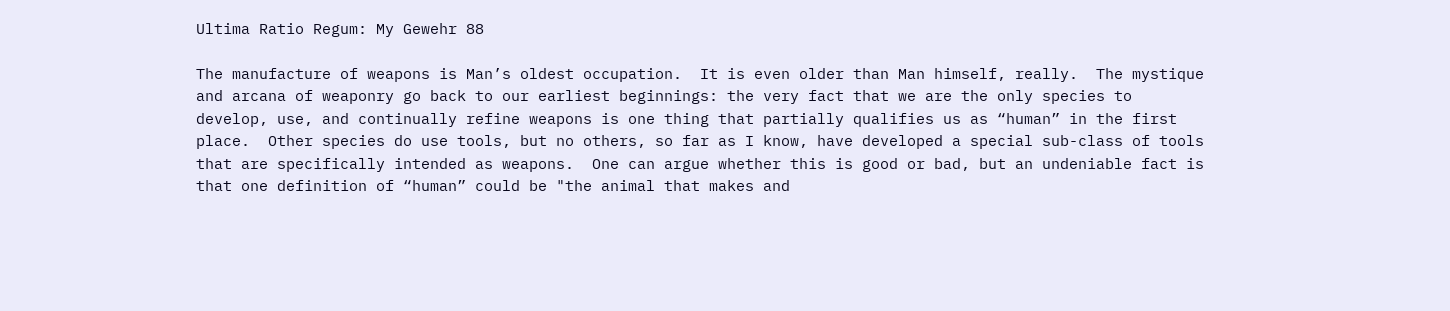Ultima Ratio Regum: My Gewehr 88

The manufacture of weapons is Man’s oldest occupation.  It is even older than Man himself, really.  The mystique and arcana of weaponry go back to our earliest beginnings: the very fact that we are the only species to develop, use, and continually refine weapons is one thing that partially qualifies us as “human” in the first place.  Other species do use tools, but no others, so far as I know, have developed a special sub-class of tools that are specifically intended as weapons.  One can argue whether this is good or bad, but an undeniable fact is that one definition of “human” could be "the animal that makes and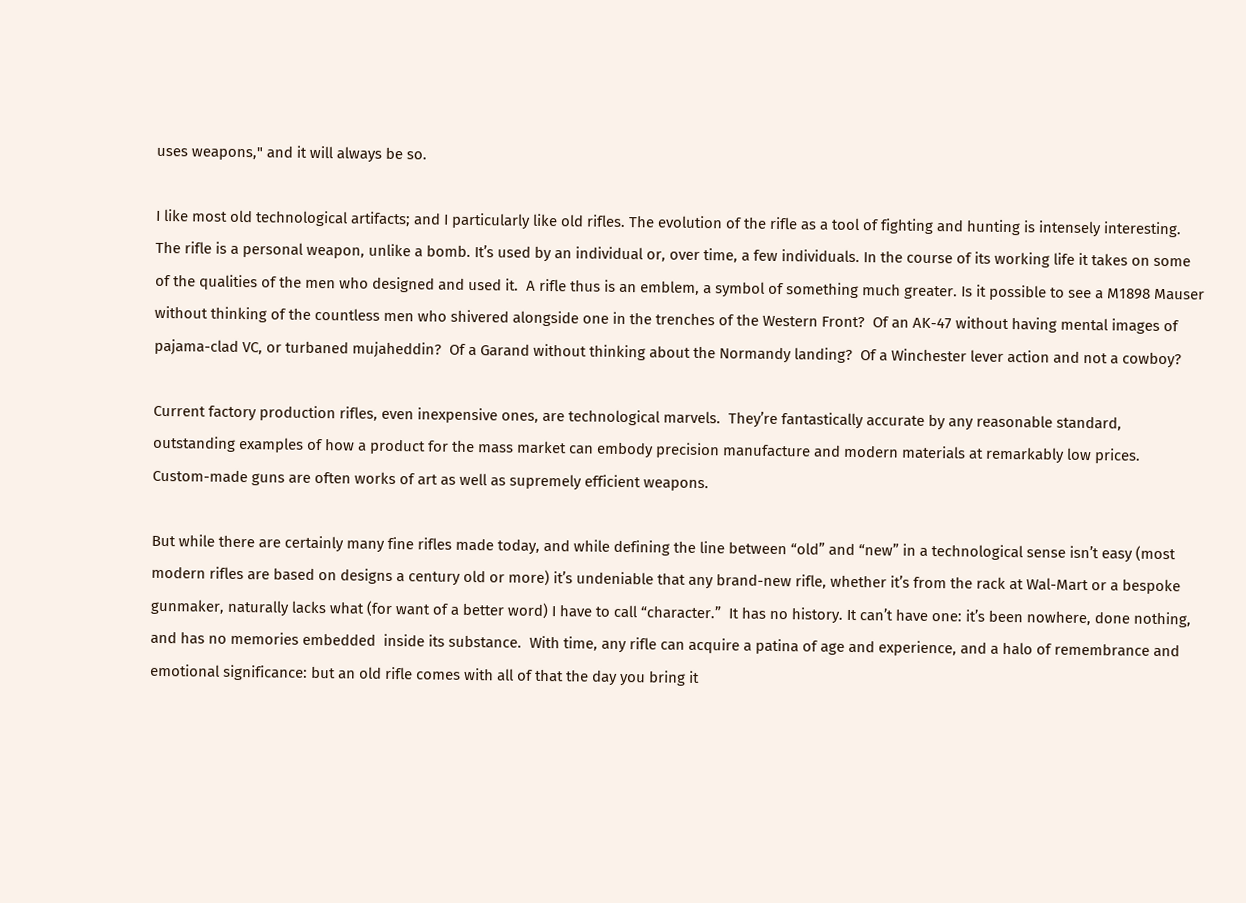uses weapons," and it will always be so.

I like most old technological artifacts; and I particularly like old rifles. The evolution of the rifle as a tool of fighting and hunting is intensely interesting.  The rifle is a personal weapon, unlike a bomb. It’s used by an individual or, over time, a few individuals. In the course of its working life it takes on some of the qualities of the men who designed and used it.  A rifle thus is an emblem, a symbol of something much greater. Is it possible to see a M1898 Mauser without thinking of the countless men who shivered alongside one in the trenches of the Western Front?  Of an AK-47 without having mental images of  pajama-clad VC, or turbaned mujaheddin?  Of a Garand without thinking about the Normandy landing?  Of a Winchester lever action and not a cowboy?

Current factory production rifles, even inexpensive ones, are technological marvels.  They’re fantastically accurate by any reasonable standard, outstanding examples of how a product for the mass market can embody precision manufacture and modern materials at remarkably low prices.  Custom-made guns are often works of art as well as supremely efficient weapons.

But while there are certainly many fine rifles made today, and while defining the line between “old” and “new” in a technological sense isn’t easy (most modern rifles are based on designs a century old or more) it’s undeniable that any brand-new rifle, whether it’s from the rack at Wal-Mart or a bespoke gunmaker, naturally lacks what (for want of a better word) I have to call “character.”  It has no history. It can’t have one: it’s been nowhere, done nothing, and has no memories embedded  inside its substance.  With time, any rifle can acquire a patina of age and experience, and a halo of remembrance and emotional significance: but an old rifle comes with all of that the day you bring it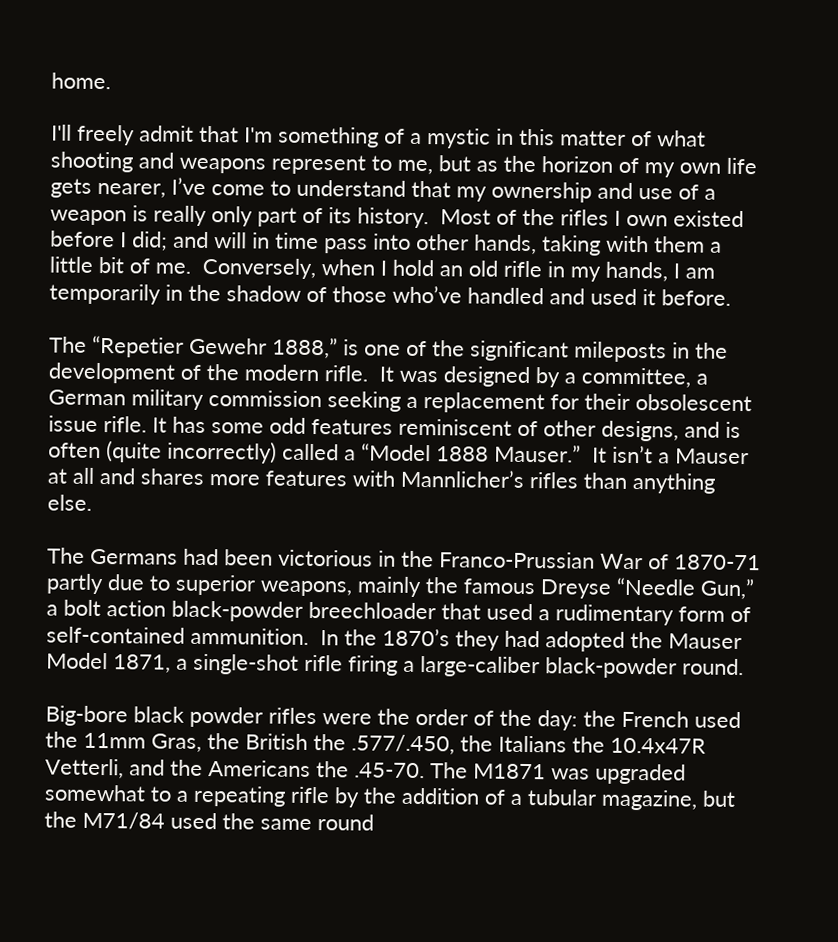home.

I'll freely admit that I'm something of a mystic in this matter of what shooting and weapons represent to me, but as the horizon of my own life gets nearer, I’ve come to understand that my ownership and use of a weapon is really only part of its history.  Most of the rifles I own existed before I did; and will in time pass into other hands, taking with them a little bit of me.  Conversely, when I hold an old rifle in my hands, I am temporarily in the shadow of those who’ve handled and used it before.

The “Repetier Gewehr 1888,” is one of the significant mileposts in the development of the modern rifle.  It was designed by a committee, a German military commission seeking a replacement for their obsolescent issue rifle. It has some odd features reminiscent of other designs, and is often (quite incorrectly) called a “Model 1888 Mauser.”  It isn’t a Mauser at all and shares more features with Mannlicher’s rifles than anything else.

The Germans had been victorious in the Franco-Prussian War of 1870-71 partly due to superior weapons, mainly the famous Dreyse “Needle Gun,” a bolt action black-powder breechloader that used a rudimentary form of self-contained ammunition.  In the 1870’s they had adopted the Mauser Model 1871, a single-shot rifle firing a large-caliber black-powder round.

Big-bore black powder rifles were the order of the day: the French used the 11mm Gras, the British the .577/.450, the Italians the 10.4x47R Vetterli, and the Americans the .45-70. The M1871 was upgraded somewhat to a repeating rifle by the addition of a tubular magazine, but the M71/84 used the same round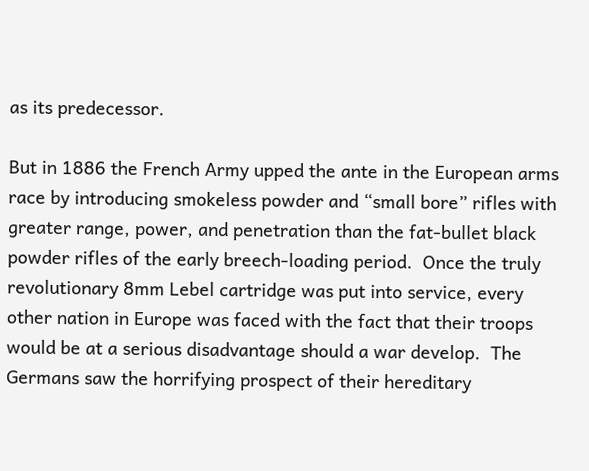as its predecessor.

But in 1886 the French Army upped the ante in the European arms race by introducing smokeless powder and “small bore” rifles with greater range, power, and penetration than the fat-bullet black powder rifles of the early breech-loading period.  Once the truly revolutionary 8mm Lebel cartridge was put into service, every other nation in Europe was faced with the fact that their troops would be at a serious disadvantage should a war develop.  The Germans saw the horrifying prospect of their hereditary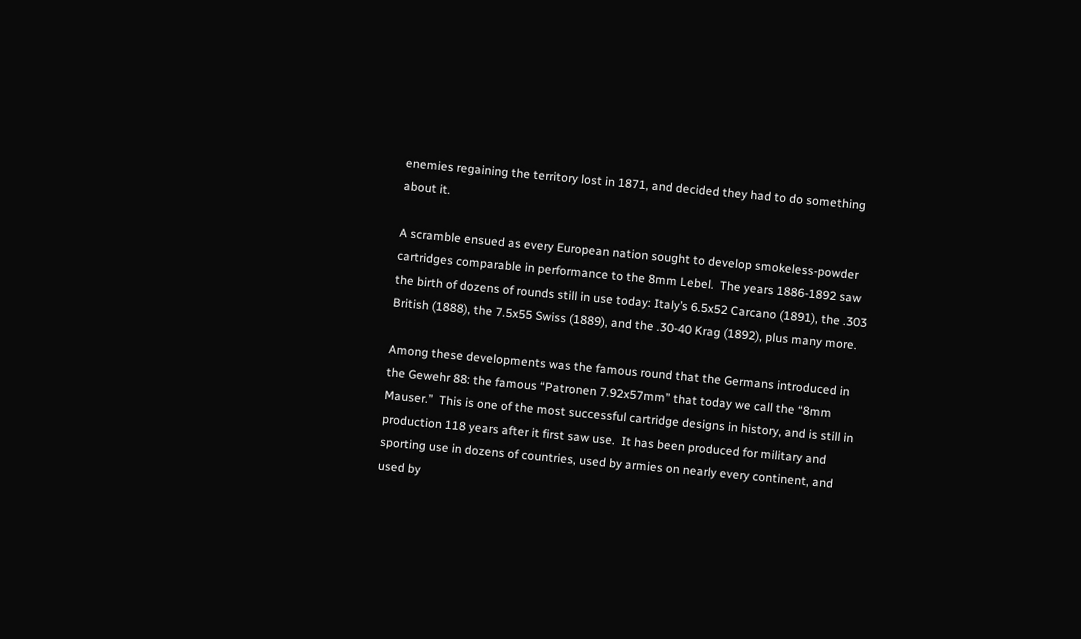enemies regaining the territory lost in 1871, and decided they had to do something about it.

A scramble ensued as every European nation sought to develop smokeless-powder cartridges comparable in performance to the 8mm Lebel.  The years 1886-1892 saw the birth of dozens of rounds still in use today: Italy’s 6.5x52 Carcano (1891), the .303 British (1888), the 7.5x55 Swiss (1889), and the .30-40 Krag (1892), plus many more.

Among these developments was the famous round that the Germans introduced in the Gewehr 88: the famous “Patronen 7.92x57mm” that today we call the “8mm Mauser.”  This is one of the most successful cartridge designs in history, and is still in production 118 years after it first saw use.  It has been produced for military and sporting use in dozens of countries, used by armies on nearly every continent, and used by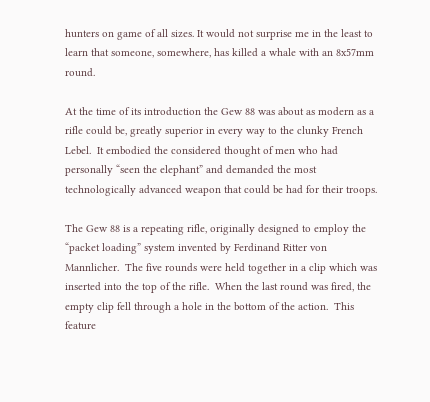hunters on game of all sizes. It would not surprise me in the least to learn that someone, somewhere, has killed a whale with an 8x57mm round.

At the time of its introduction the Gew 88 was about as modern as a rifle could be, greatly superior in every way to the clunky French Lebel.  It embodied the considered thought of men who had personally “seen the elephant” and demanded the most technologically advanced weapon that could be had for their troops.

The Gew 88 is a repeating rifle, originally designed to employ the “packet loading” system invented by Ferdinand Ritter von Mannlicher.  The five rounds were held together in a clip which was inserted into the top of the rifle.  When the last round was fired, the empty clip fell through a hole in the bottom of the action.  This feature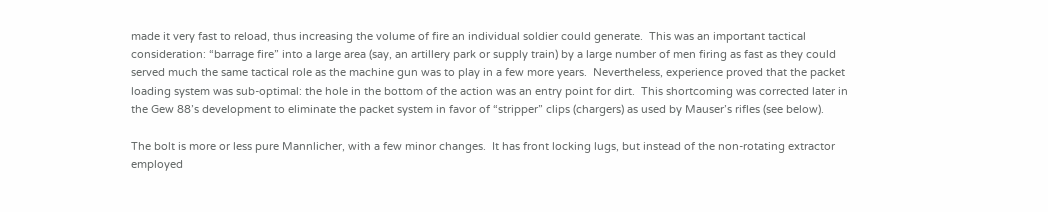made it very fast to reload, thus increasing the volume of fire an individual soldier could generate.  This was an important tactical consideration: “barrage fire” into a large area (say, an artillery park or supply train) by a large number of men firing as fast as they could served much the same tactical role as the machine gun was to play in a few more years.  Nevertheless, experience proved that the packet loading system was sub-optimal: the hole in the bottom of the action was an entry point for dirt.  This shortcoming was corrected later in the Gew 88’s development to eliminate the packet system in favor of “stripper” clips (chargers) as used by Mauser’s rifles (see below).

The bolt is more or less pure Mannlicher, with a few minor changes.  It has front locking lugs, but instead of the non-rotating extractor employed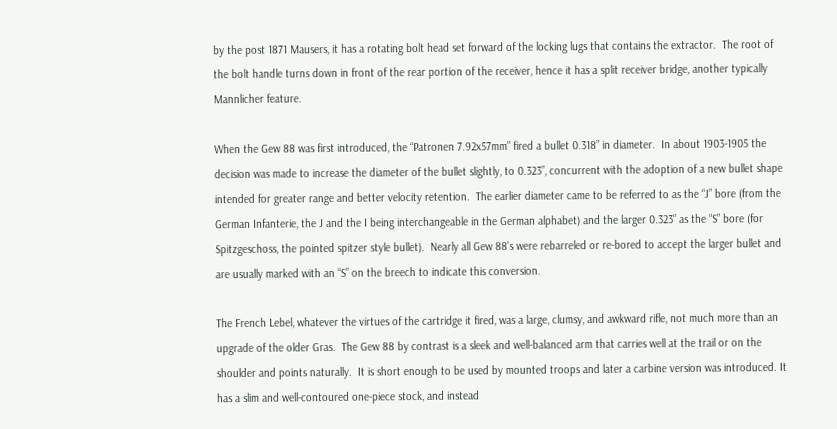by the post 1871 Mausers, it has a rotating bolt head set forward of the locking lugs that contains the extractor.  The root of the bolt handle turns down in front of the rear portion of the receiver, hence it has a split receiver bridge, another typically Mannlicher feature.

When the Gew 88 was first introduced, the “Patronen 7.92x57mm” fired a bullet 0.318” in diameter.  In about 1903-1905 the decision was made to increase the diameter of the bullet slightly, to 0.323”, concurrent with the adoption of a new bullet shape intended for greater range and better velocity retention.  The earlier diameter came to be referred to as the “J” bore (from the German Infanterie, the J and the I being interchangeable in the German alphabet) and the larger 0.323” as the “S” bore (for Spitzgeschoss, the pointed spitzer style bullet).  Nearly all Gew 88’s were rebarreled or re-bored to accept the larger bullet and are usually marked with an “S” on the breech to indicate this conversion.

The French Lebel, whatever the virtues of the cartridge it fired, was a large, clumsy, and awkward rifle, not much more than an upgrade of the older Gras.  The Gew 88 by contrast is a sleek and well-balanced arm that carries well at the trail or on the shoulder and points naturally.  It is short enough to be used by mounted troops and later a carbine version was introduced. It has a slim and well-contoured one-piece stock, and instead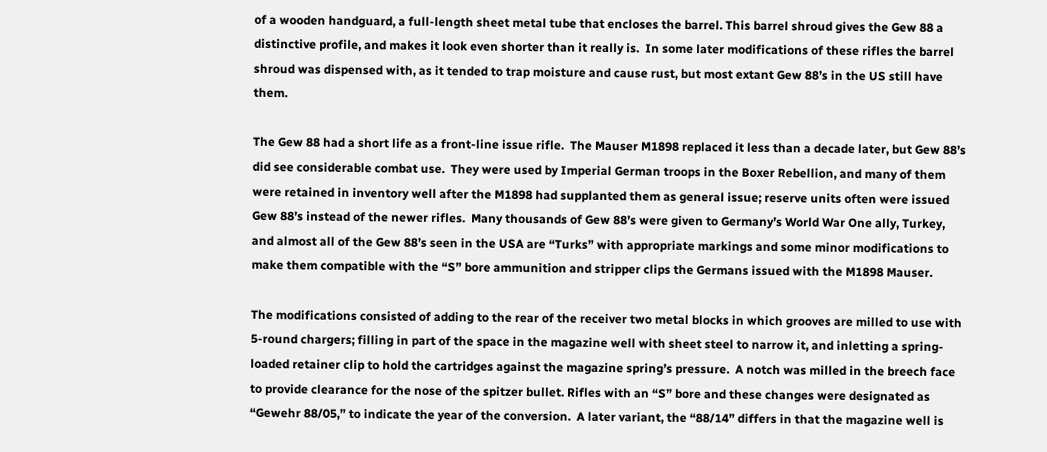of a wooden handguard, a full-length sheet metal tube that encloses the barrel. This barrel shroud gives the Gew 88 a distinctive profile, and makes it look even shorter than it really is.  In some later modifications of these rifles the barrel shroud was dispensed with, as it tended to trap moisture and cause rust, but most extant Gew 88’s in the US still have them.

The Gew 88 had a short life as a front-line issue rifle.  The Mauser M1898 replaced it less than a decade later, but Gew 88’s did see considerable combat use.  They were used by Imperial German troops in the Boxer Rebellion, and many of them were retained in inventory well after the M1898 had supplanted them as general issue; reserve units often were issued Gew 88’s instead of the newer rifles.  Many thousands of Gew 88’s were given to Germany’s World War One ally, Turkey, and almost all of the Gew 88’s seen in the USA are “Turks” with appropriate markings and some minor modifications to make them compatible with the “S” bore ammunition and stripper clips the Germans issued with the M1898 Mauser.

The modifications consisted of adding to the rear of the receiver two metal blocks in which grooves are milled to use with 5-round chargers; filling in part of the space in the magazine well with sheet steel to narrow it, and inletting a spring-loaded retainer clip to hold the cartridges against the magazine spring’s pressure.  A notch was milled in the breech face to provide clearance for the nose of the spitzer bullet. Rifles with an “S” bore and these changes were designated as “Gewehr 88/05,” to indicate the year of the conversion.  A later variant, the “88/14” differs in that the magazine well is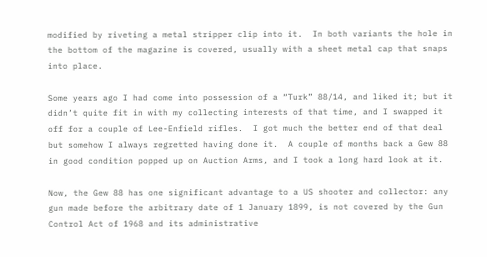modified by riveting a metal stripper clip into it.  In both variants the hole in the bottom of the magazine is covered, usually with a sheet metal cap that snaps into place.

Some years ago I had come into possession of a “Turk” 88/14, and liked it; but it didn’t quite fit in with my collecting interests of that time, and I swapped it off for a couple of Lee-Enfield rifles.  I got much the better end of that deal but somehow I always regretted having done it.  A couple of months back a Gew 88 in good condition popped up on Auction Arms, and I took a long hard look at it.

Now, the Gew 88 has one significant advantage to a US shooter and collector: any gun made before the arbitrary date of 1 January 1899, is not covered by the Gun Control Act of 1968 and its administrative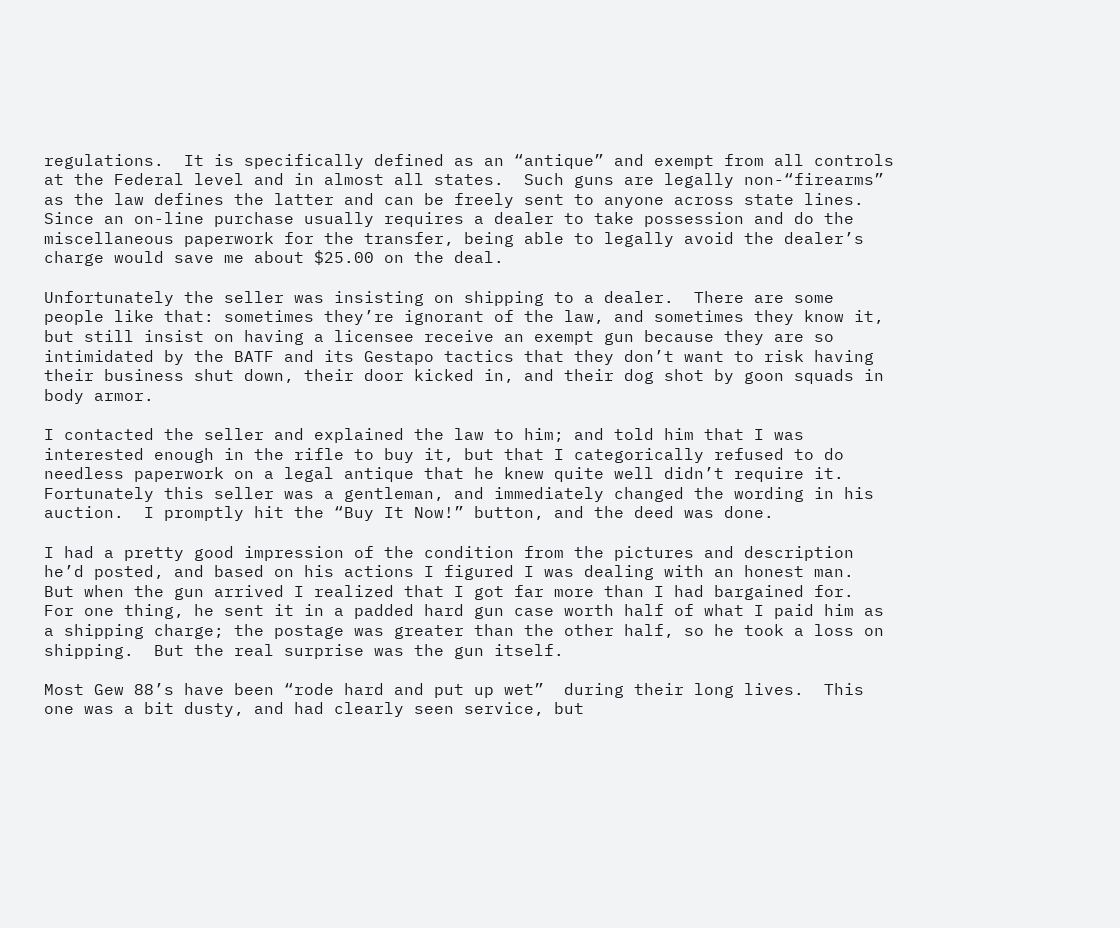regulations.  It is specifically defined as an “antique” and exempt from all controls at the Federal level and in almost all states.  Such guns are legally non-“firearms” as the law defines the latter and can be freely sent to anyone across state lines.  Since an on-line purchase usually requires a dealer to take possession and do the miscellaneous paperwork for the transfer, being able to legally avoid the dealer’s charge would save me about $25.00 on the deal.

Unfortunately the seller was insisting on shipping to a dealer.  There are some people like that: sometimes they’re ignorant of the law, and sometimes they know it, but still insist on having a licensee receive an exempt gun because they are so intimidated by the BATF and its Gestapo tactics that they don’t want to risk having their business shut down, their door kicked in, and their dog shot by goon squads in body armor.

I contacted the seller and explained the law to him; and told him that I was interested enough in the rifle to buy it, but that I categorically refused to do needless paperwork on a legal antique that he knew quite well didn’t require it.  Fortunately this seller was a gentleman, and immediately changed the wording in his auction.  I promptly hit the “Buy It Now!” button, and the deed was done.

I had a pretty good impression of the condition from the pictures and description he’d posted, and based on his actions I figured I was dealing with an honest man.  But when the gun arrived I realized that I got far more than I had bargained for.  For one thing, he sent it in a padded hard gun case worth half of what I paid him as a shipping charge; the postage was greater than the other half, so he took a loss on shipping.  But the real surprise was the gun itself.

Most Gew 88’s have been “rode hard and put up wet”  during their long lives.  This one was a bit dusty, and had clearly seen service, but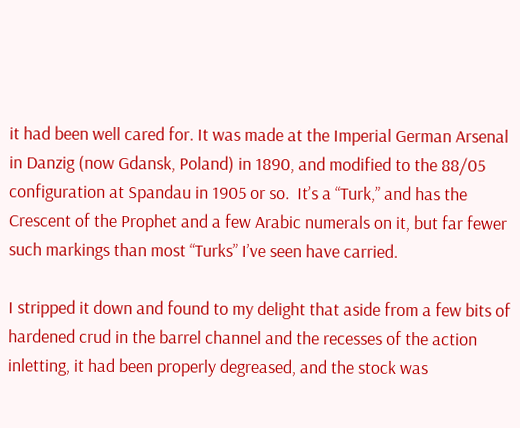it had been well cared for. It was made at the Imperial German Arsenal in Danzig (now Gdansk, Poland) in 1890, and modified to the 88/05 configuration at Spandau in 1905 or so.  It’s a “Turk,” and has the Crescent of the Prophet and a few Arabic numerals on it, but far fewer such markings than most “Turks” I’ve seen have carried.

I stripped it down and found to my delight that aside from a few bits of hardened crud in the barrel channel and the recesses of the action inletting, it had been properly degreased, and the stock was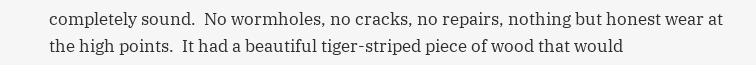completely sound.  No wormholes, no cracks, no repairs, nothing but honest wear at the high points.  It had a beautiful tiger-striped piece of wood that would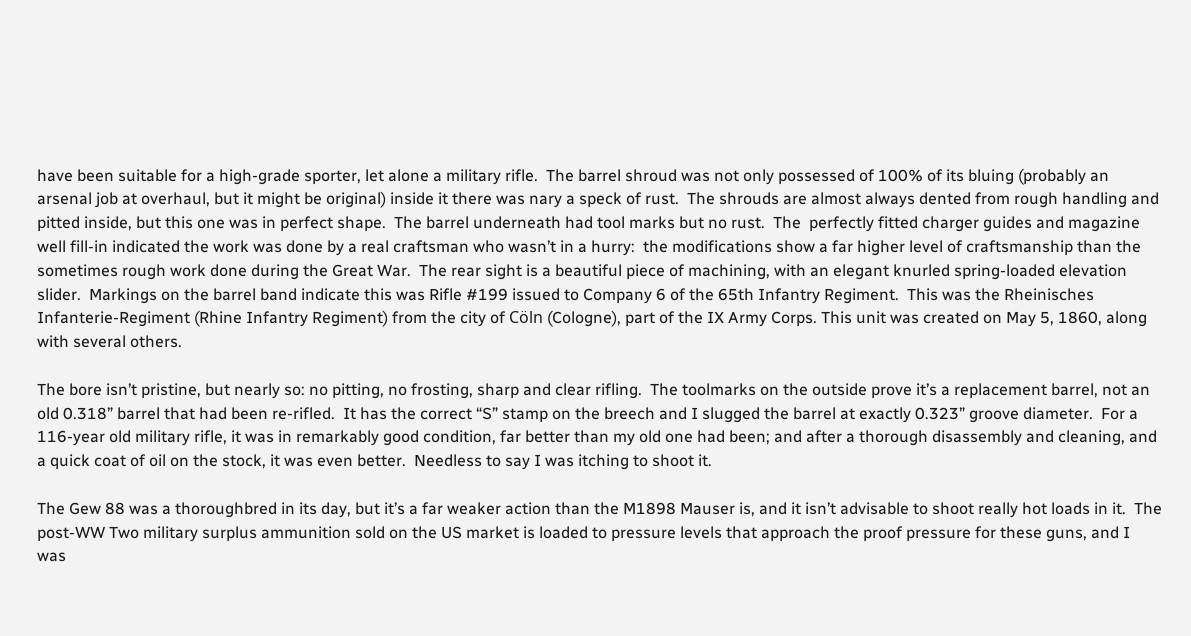have been suitable for a high-grade sporter, let alone a military rifle.  The barrel shroud was not only possessed of 100% of its bluing (probably an arsenal job at overhaul, but it might be original) inside it there was nary a speck of rust.  The shrouds are almost always dented from rough handling and pitted inside, but this one was in perfect shape.  The barrel underneath had tool marks but no rust.  The  perfectly fitted charger guides and magazine well fill-in indicated the work was done by a real craftsman who wasn’t in a hurry:  the modifications show a far higher level of craftsmanship than the sometimes rough work done during the Great War.  The rear sight is a beautiful piece of machining, with an elegant knurled spring-loaded elevation slider.  Markings on the barrel band indicate this was Rifle #199 issued to Company 6 of the 65th Infantry Regiment.  This was the Rheinisches Infanterie-Regiment (Rhine Infantry Regiment) from the city of Cöln (Cologne), part of the IX Army Corps. This unit was created on May 5, 1860, along with several others.

The bore isn’t pristine, but nearly so: no pitting, no frosting, sharp and clear rifling.  The toolmarks on the outside prove it’s a replacement barrel, not an old 0.318” barrel that had been re-rifled.  It has the correct “S” stamp on the breech and I slugged the barrel at exactly 0.323” groove diameter.  For a 116-year old military rifle, it was in remarkably good condition, far better than my old one had been; and after a thorough disassembly and cleaning, and a quick coat of oil on the stock, it was even better.  Needless to say I was itching to shoot it.

The Gew 88 was a thoroughbred in its day, but it’s a far weaker action than the M1898 Mauser is, and it isn’t advisable to shoot really hot loads in it.  The post-WW Two military surplus ammunition sold on the US market is loaded to pressure levels that approach the proof pressure for these guns, and I was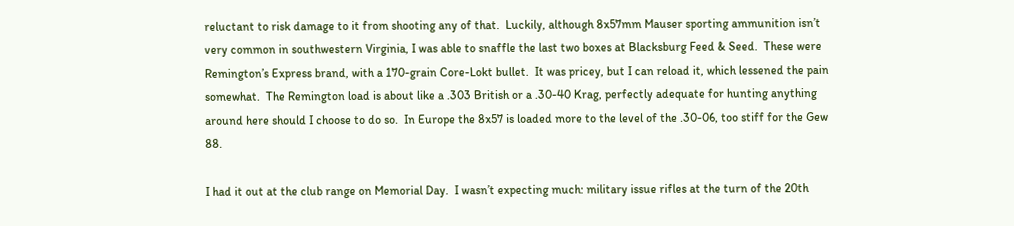reluctant to risk damage to it from shooting any of that.  Luckily, although 8x57mm Mauser sporting ammunition isn’t very common in southwestern Virginia, I was able to snaffle the last two boxes at Blacksburg Feed & Seed.  These were Remington’s Express brand, with a 170-grain Core-Lokt bullet.  It was pricey, but I can reload it, which lessened the pain somewhat.  The Remington load is about like a .303 British or a .30-40 Krag, perfectly adequate for hunting anything around here should I choose to do so.  In Europe the 8x57 is loaded more to the level of the .30-06, too stiff for the Gew 88.

I had it out at the club range on Memorial Day.  I wasn’t expecting much: military issue rifles at the turn of the 20th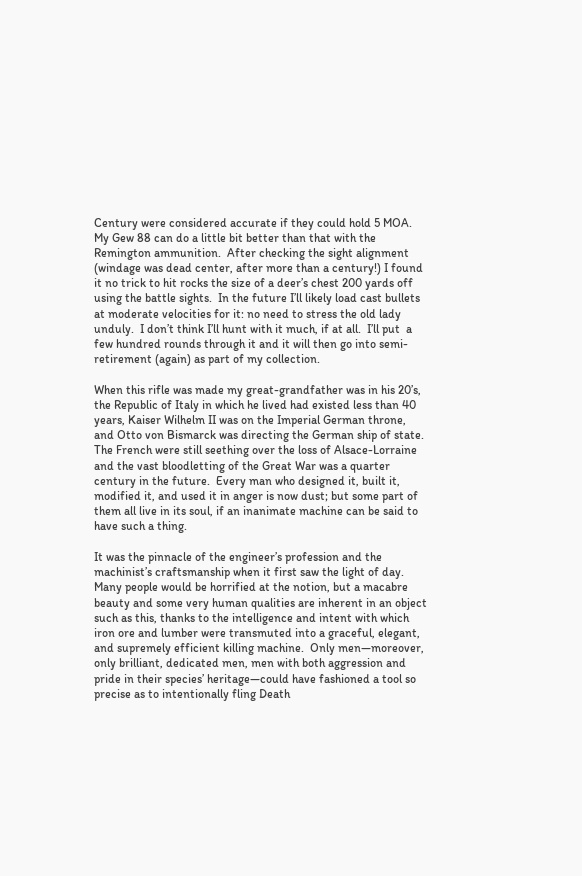Century were considered accurate if they could hold 5 MOA.  My Gew 88 can do a little bit better than that with the Remington ammunition.  After checking the sight alignment (windage was dead center, after more than a century!) I found it no trick to hit rocks the size of a deer’s chest 200 yards off using the battle sights.  In the future I’ll likely load cast bullets at moderate velocities for it: no need to stress the old lady unduly.  I don’t think I’ll hunt with it much, if at all.  I’ll put  a few hundred rounds through it and it will then go into semi-retirement (again) as part of my collection.

When this rifle was made my great-grandfather was in his 20’s, the Republic of Italy in which he lived had existed less than 40 years, Kaiser Wilhelm II was on the Imperial German throne, and Otto von Bismarck was directing the German ship of state.  The French were still seething over the loss of Alsace-Lorraine and the vast bloodletting of the Great War was a quarter century in the future.  Every man who designed it, built it, modified it, and used it in anger is now dust; but some part of them all live in its soul, if an inanimate machine can be said to have such a thing.

It was the pinnacle of the engineer’s profession and the machinist’s craftsmanship when it first saw the light of day. Many people would be horrified at the notion, but a macabre beauty and some very human qualities are inherent in an object such as this, thanks to the intelligence and intent with which iron ore and lumber were transmuted into a graceful, elegant, and supremely efficient killing machine.  Only men—moreover, only brilliant, dedicated men, men with both aggression and pride in their species’ heritage—could have fashioned a tool so precise as to intentionally fling Death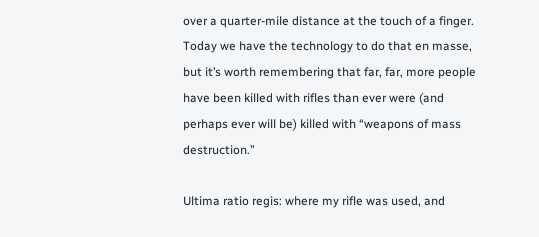over a quarter-mile distance at the touch of a finger.  Today we have the technology to do that en masse, but it’s worth remembering that far, far, more people have been killed with rifles than ever were (and perhaps ever will be) killed with “weapons of mass destruction.”

Ultima ratio regis: where my rifle was used, and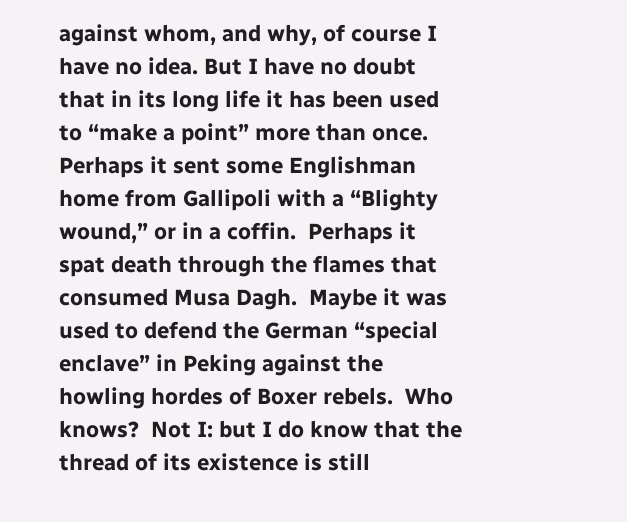against whom, and why, of course I have no idea. But I have no doubt that in its long life it has been used to “make a point” more than once.  Perhaps it sent some Englishman home from Gallipoli with a “Blighty wound,” or in a coffin.  Perhaps it spat death through the flames that consumed Musa Dagh.  Maybe it was used to defend the German “special enclave” in Peking against the howling hordes of Boxer rebels.  Who knows?  Not I: but I do know that the thread of its existence is still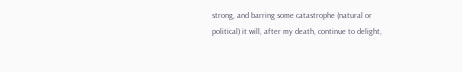strong, and barring some catastrophe (natural or political) it will, after my death, continue to delight,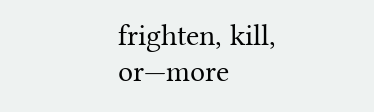frighten, kill, or—more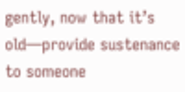gently, now that it’s old—provide sustenance to someone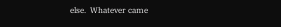else.  Whatever came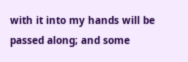with it into my hands will be passed along; and some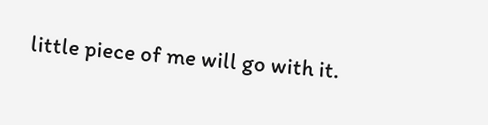little piece of me will go with it.